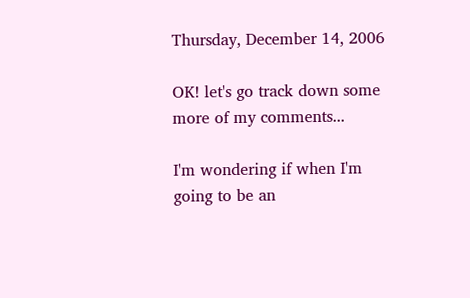Thursday, December 14, 2006

OK! let's go track down some more of my comments...

I'm wondering if when I'm going to be an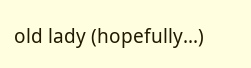old lady (hopefully...)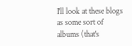I'll look at these blogs as some sort of albums (that's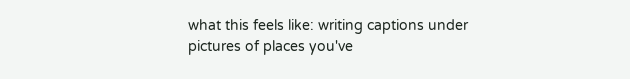what this feels like: writing captions under pictures of places you've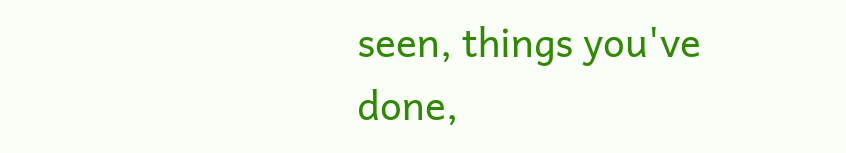seen, things you've done,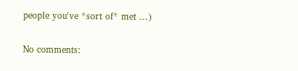people you've *sort of* met ...)

No comments: